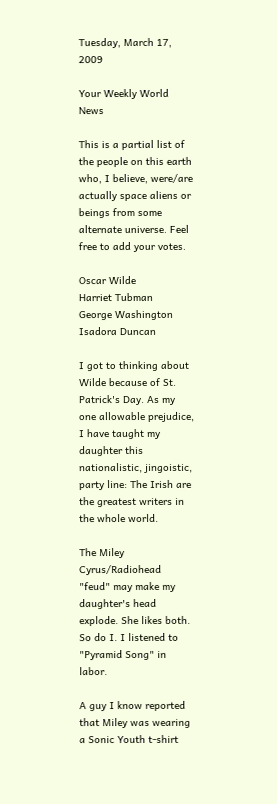Tuesday, March 17, 2009

Your Weekly World News

This is a partial list of the people on this earth who, I believe, were/are actually space aliens or beings from some alternate universe. Feel free to add your votes.

Oscar Wilde
Harriet Tubman
George Washington
Isadora Duncan

I got to thinking about Wilde because of St. Patrick's Day. As my one allowable prejudice, I have taught my daughter this nationalistic, jingoistic, party line: The Irish are the greatest writers in the whole world.

The Miley Cyrus/Radiohead "feud" may make my daughter's head explode. She likes both. So do I. I listened to "Pyramid Song" in labor.

A guy I know reported that Miley was wearing a Sonic Youth t-shirt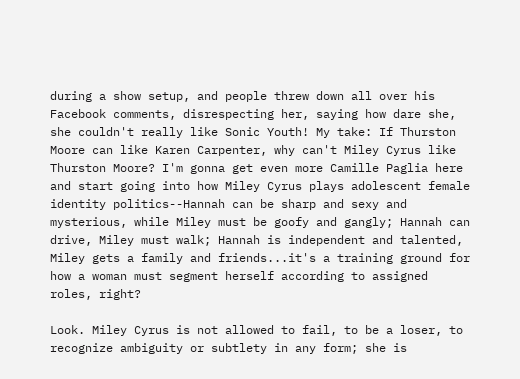during a show setup, and people threw down all over his Facebook comments, disrespecting her, saying how dare she, she couldn't really like Sonic Youth! My take: If Thurston Moore can like Karen Carpenter, why can't Miley Cyrus like Thurston Moore? I'm gonna get even more Camille Paglia here and start going into how Miley Cyrus plays adolescent female identity politics--Hannah can be sharp and sexy and mysterious, while Miley must be goofy and gangly; Hannah can drive, Miley must walk; Hannah is independent and talented, Miley gets a family and friends...it's a training ground for how a woman must segment herself according to assigned roles, right?

Look. Miley Cyrus is not allowed to fail, to be a loser, to recognize ambiguity or subtlety in any form; she is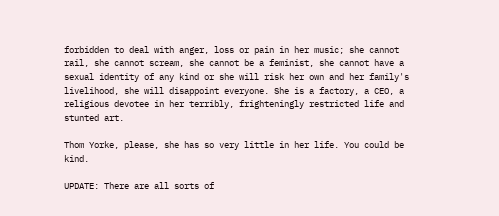forbidden to deal with anger, loss or pain in her music; she cannot rail, she cannot scream, she cannot be a feminist, she cannot have a sexual identity of any kind or she will risk her own and her family's livelihood, she will disappoint everyone. She is a factory, a CEO, a religious devotee in her terribly, frighteningly restricted life and stunted art.

Thom Yorke, please, she has so very little in her life. You could be kind.

UPDATE: There are all sorts of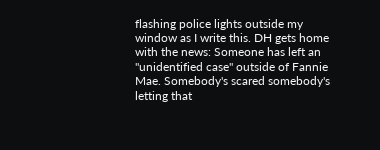flashing police lights outside my window as I write this. DH gets home with the news: Someone has left an "unidentified case" outside of Fannie Mae. Somebody's scared somebody's letting that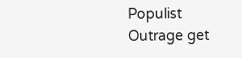Populist Outrage get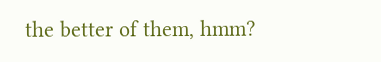the better of them, hmm?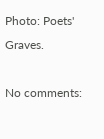Photo: Poets' Graves.

No comments: